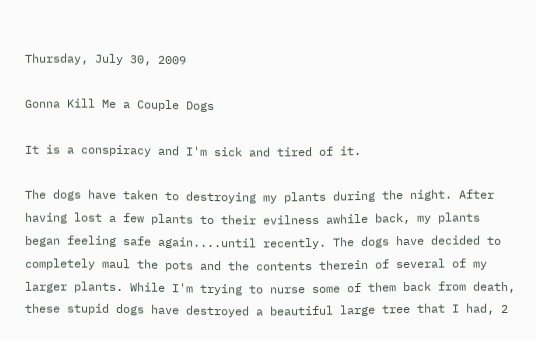Thursday, July 30, 2009

Gonna Kill Me a Couple Dogs

It is a conspiracy and I'm sick and tired of it.

The dogs have taken to destroying my plants during the night. After having lost a few plants to their evilness awhile back, my plants began feeling safe again....until recently. The dogs have decided to completely maul the pots and the contents therein of several of my larger plants. While I'm trying to nurse some of them back from death, these stupid dogs have destroyed a beautiful large tree that I had, 2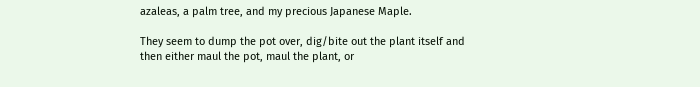azaleas, a palm tree, and my precious Japanese Maple.

They seem to dump the pot over, dig/bite out the plant itself and then either maul the pot, maul the plant, or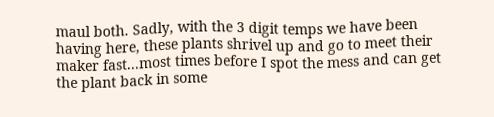maul both. Sadly, with the 3 digit temps we have been having here, these plants shrivel up and go to meet their maker fast...most times before I spot the mess and can get the plant back in some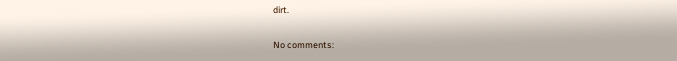dirt.


No comments: